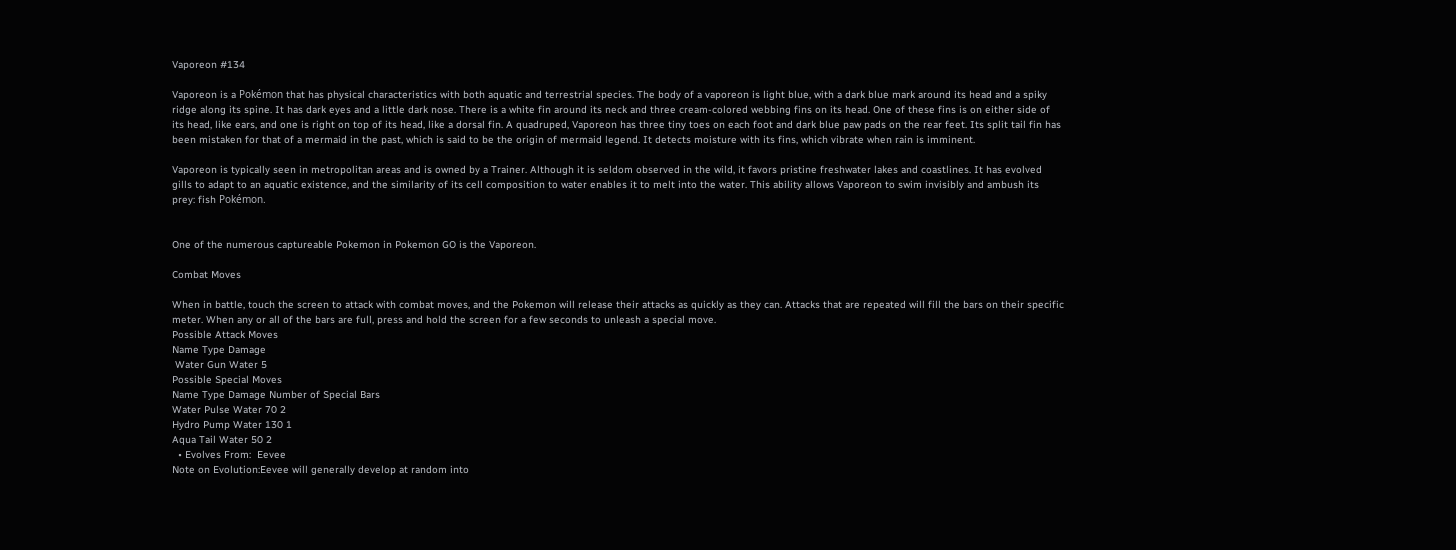Vaporeon #134

Vaporeon is a Pokémon that has physical characteristics with both aquatic and terrestrial species. The body of a vaporeon is light blue, with a dark blue mark around its head and a spiky ridge along its spine. It has dark eyes and a little dark nose. There is a white fin around its neck and three cream-colored webbing fins on its head. One of these fins is on either side of its head, like ears, and one is right on top of its head, like a dorsal fin. A quadruped, Vaporeon has three tiny toes on each foot and dark blue paw pads on the rear feet. Its split tail fin has been mistaken for that of a mermaid in the past, which is said to be the origin of mermaid legend. It detects moisture with its fins, which vibrate when rain is imminent.

Vaporeon is typically seen in metropolitan areas and is owned by a Trainer. Although it is seldom observed in the wild, it favors pristine freshwater lakes and coastlines. It has evolved gills to adapt to an aquatic existence, and the similarity of its cell composition to water enables it to melt into the water. This ability allows Vaporeon to swim invisibly and ambush its prey: fish Pokémon.


One of the numerous captureable Pokemon in Pokemon GO is the Vaporeon.

Combat Moves

When in battle, touch the screen to attack with combat moves, and the Pokemon will release their attacks as quickly as they can. Attacks that are repeated will fill the bars on their specific meter. When any or all of the bars are full, press and hold the screen for a few seconds to unleash a special move.
Possible Attack Moves
Name Type Damage
 Water Gun Water 5
Possible Special Moves
Name Type Damage Number of Special Bars
Water Pulse Water 70 2
Hydro Pump Water 130 1
Aqua Tail Water 50 2
  • Evolves From:  Eevee
Note on Evolution:Eevee will generally develop at random into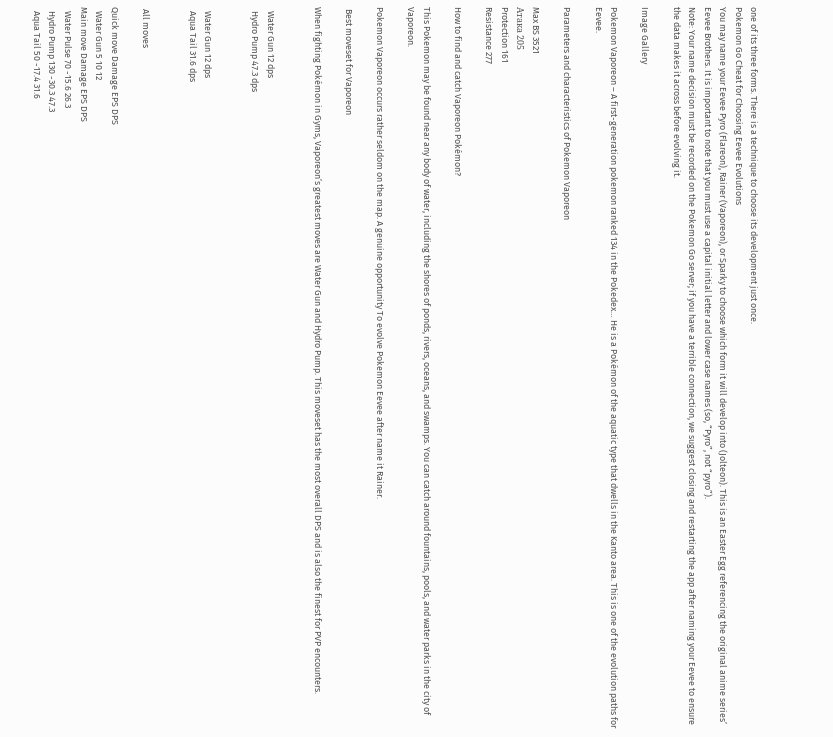one of its three forms. There is a technique to choose its development just once.
Pokemon Go Cheat for Choosing Eevee Evolutions
You may name your Eevee Pyro (Flareon), Rainer (Vaporeon), or Sparky to choose which form it will develop into (Jolteon). This is an Easter Egg referencing the original anime series’ Eevee Brothers. It is important to note that you must use a capital initial letter and lower case names (so, “Pyro”, not “pyro”).
Note: Your name decision must be recorded on the Pokemon Go server; if you have a terrible connection, we suggest closing and restarting the app after naming your Eevee to ensure the data makes it across before evolving it.

Image Gallery

Pokemon Vaporeon – A first-generation pokemon ranked 134 in the Pokedex… He is a Pokémon of the aquatic type that dwells in the Kanto area. This is one of the evolution paths for Eevee.

Parameters and characteristics of Pokemon Vaporeon

Max BS 3521
Атака 205
Protection 161
Resistance 277

How to find and catch Vaporeon Pokémon?

This Pokemon may be found near any body of water, including the shores of ponds, rivers, oceans, and swamps. You can catch around fountains, pools, and water parks in the city of Vaporeon.

Pokemon Vaporeon occurs rather seldom on the map. A genuine opportunity To evolve Pokemon Eevee after name it Rainer.

 Best moveset for Vaporeon

When fighting Pokémon in Gyms, Vaporeon’s greatest moves are Water Gun and Hydro Pump. This moveset has the most overall DPS and is also the finest for PVP encounters.


  Water Gun 12 dps
  Hydro Pump 47.3 dps


  Water Gun 12 dps
  Aqua Tail 31.6 dps


 All moves

Quick move Damage EPS DPS
  Water Gun 5 10 12
Main move Damage EPS DPS
  Water Pulse 70 -15.6 26.3
  Hydro Pump 130 -30.3 47.3
  Aqua Tail 50 -17.4 31.6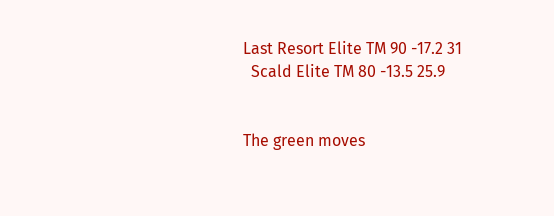Last Resort Elite TM 90 -17.2 31
  Scald Elite TM 80 -13.5 25.9


The green moves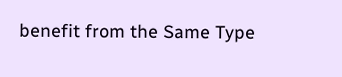benefit from the Same Type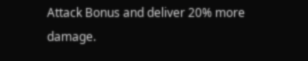Attack Bonus and deliver 20% more damage.